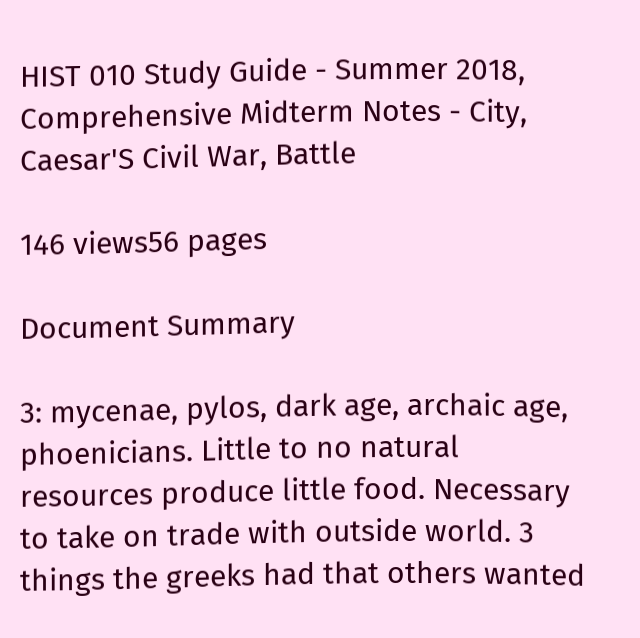HIST 010 Study Guide - Summer 2018, Comprehensive Midterm Notes - City, Caesar'S Civil War, Battle

146 views56 pages

Document Summary

3: mycenae, pylos, dark age, archaic age, phoenicians. Little to no natural resources produce little food. Necessary to take on trade with outside world. 3 things the greeks had that others wanted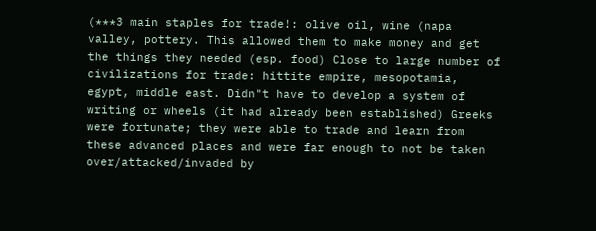(***3 main staples for trade!: olive oil, wine (napa valley, pottery. This allowed them to make money and get the things they needed (esp. food) Close to large number of civilizations for trade: hittite empire, mesopotamia, egypt, middle east. Didn"t have to develop a system of writing or wheels (it had already been established) Greeks were fortunate; they were able to trade and learn from these advanced places and were far enough to not be taken over/attacked/invaded by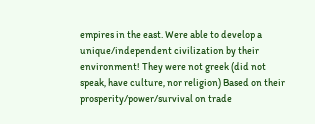empires in the east. Were able to develop a unique/independent civilization by their environment! They were not greek (did not speak, have culture, nor religion) Based on their prosperity/power/survival on trade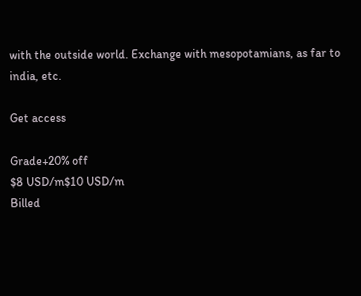with the outside world. Exchange with mesopotamians, as far to india, etc.

Get access

Grade+20% off
$8 USD/m$10 USD/m
Billed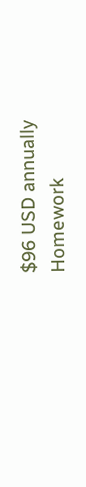$96 USD annually
Homework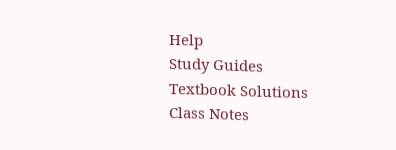Help
Study Guides
Textbook Solutions
Class Notes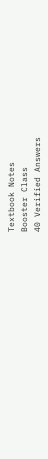Textbook Notes
Booster Class
40 Verified Answers